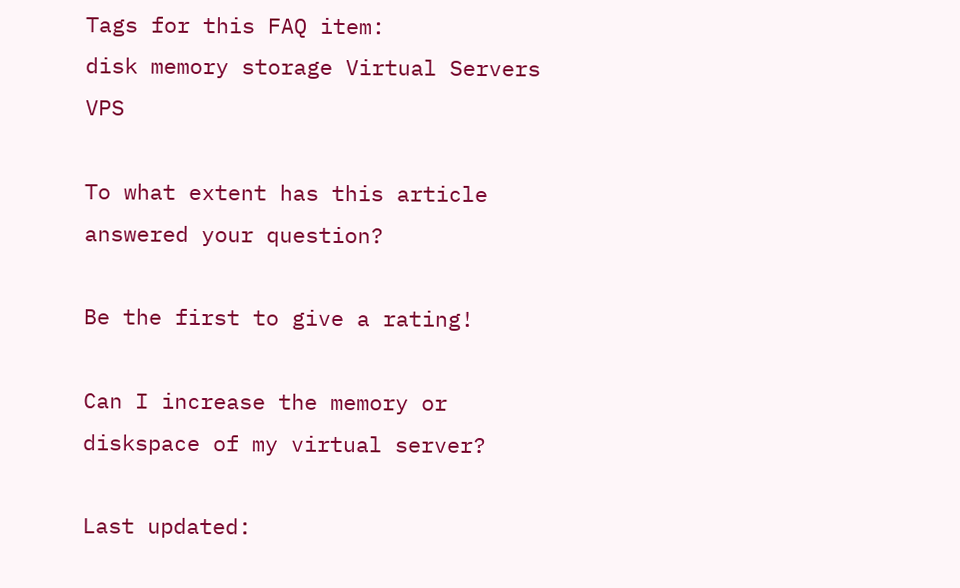Tags for this FAQ item:
disk memory storage Virtual Servers VPS

To what extent has this article answered your question?

Be the first to give a rating!

Can I increase the memory or diskspace of my virtual server?

Last updated: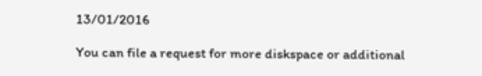13/01/2016

You can file a request for more diskspace or additional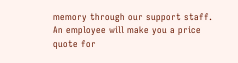memory through our support staff. An employee will make you a price quote for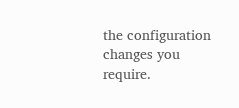the configuration changes you require.